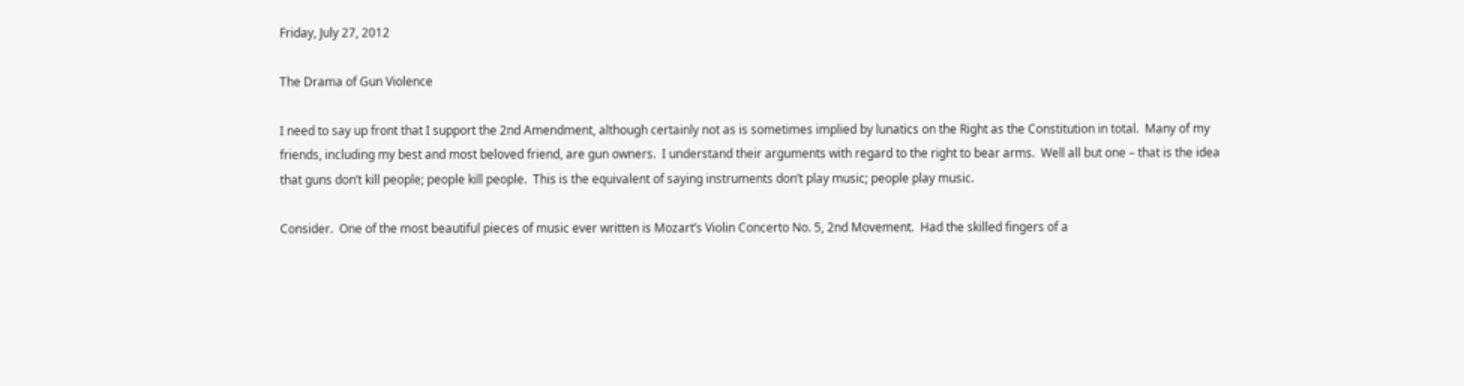Friday, July 27, 2012

The Drama of Gun Violence

I need to say up front that I support the 2nd Amendment, although certainly not as is sometimes implied by lunatics on the Right as the Constitution in total.  Many of my friends, including my best and most beloved friend, are gun owners.  I understand their arguments with regard to the right to bear arms.  Well all but one – that is the idea that guns don’t kill people; people kill people.  This is the equivalent of saying instruments don’t play music; people play music.

Consider.  One of the most beautiful pieces of music ever written is Mozart’s Violin Concerto No. 5, 2nd Movement.  Had the skilled fingers of a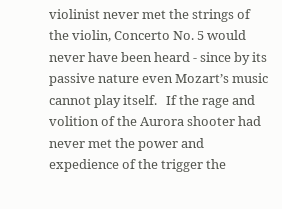violinist never met the strings of the violin, Concerto No. 5 would never have been heard - since by its passive nature even Mozart’s music cannot play itself.   If the rage and volition of the Aurora shooter had never met the power and expedience of the trigger the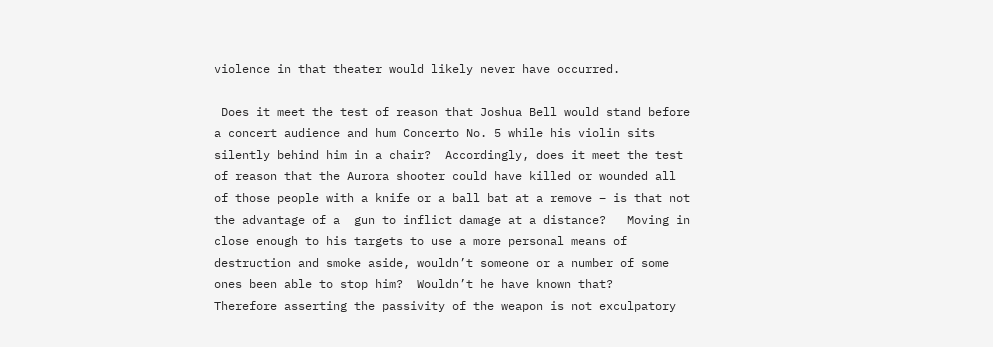violence in that theater would likely never have occurred.

 Does it meet the test of reason that Joshua Bell would stand before a concert audience and hum Concerto No. 5 while his violin sits silently behind him in a chair?  Accordingly, does it meet the test of reason that the Aurora shooter could have killed or wounded all of those people with a knife or a ball bat at a remove – is that not the advantage of a  gun to inflict damage at a distance?   Moving in close enough to his targets to use a more personal means of destruction and smoke aside, wouldn’t someone or a number of some ones been able to stop him?  Wouldn’t he have known that?
Therefore asserting the passivity of the weapon is not exculpatory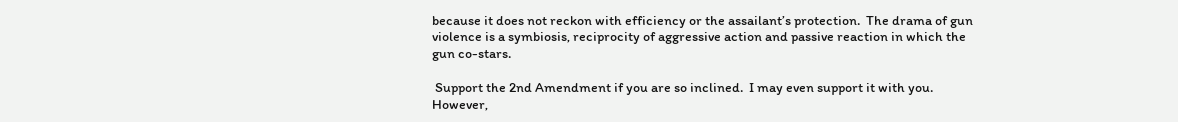because it does not reckon with efficiency or the assailant’s protection.  The drama of gun violence is a symbiosis, reciprocity of aggressive action and passive reaction in which the gun co-stars.

 Support the 2nd Amendment if you are so inclined.  I may even support it with you.  However,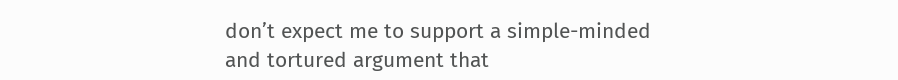don’t expect me to support a simple-minded and tortured argument that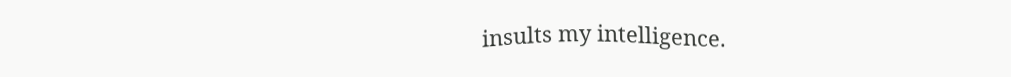insults my intelligence.